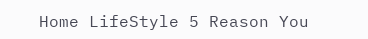Home LifeStyle 5 Reason You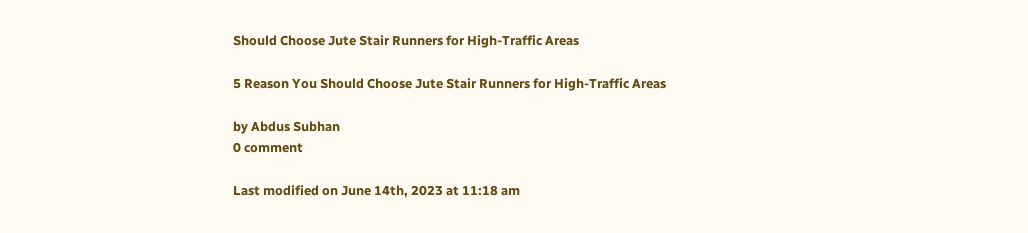Should Choose Jute Stair Runners for High-Traffic Areas

5 Reason You Should Choose Jute Stair Runners for High-Traffic Areas

by Abdus Subhan
0 comment

Last modified on June 14th, 2023 at 11:18 am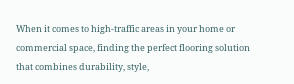When it comes to high-traffic areas in your home or commercial space, finding the perfect flooring solution that combines durability, style,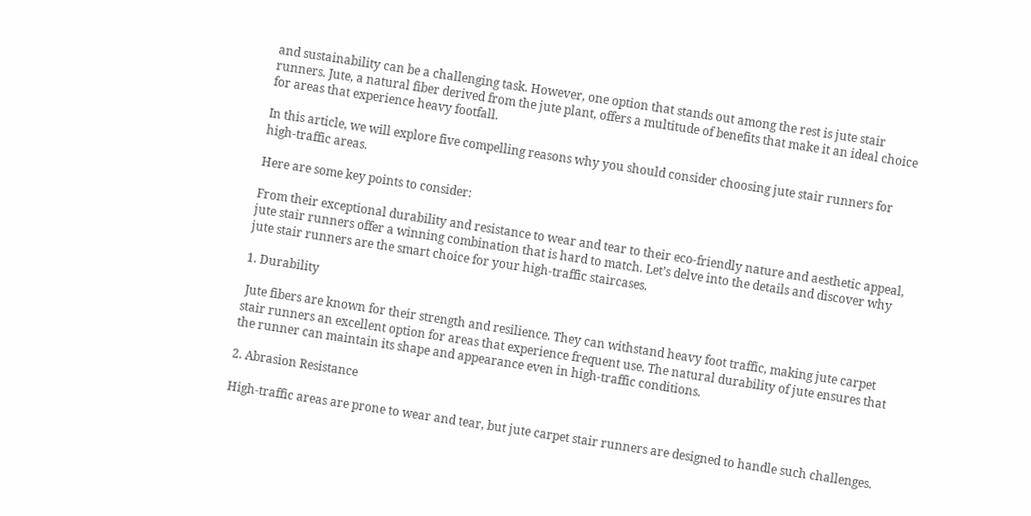and sustainability can be a challenging task. However, one option that stands out among the rest is jute stair runners. Jute, a natural fiber derived from the jute plant, offers a multitude of benefits that make it an ideal choice for areas that experience heavy footfall.

In this article, we will explore five compelling reasons why you should consider choosing jute stair runners for high-traffic areas.

Here are some key points to consider:

From their exceptional durability and resistance to wear and tear to their eco-friendly nature and aesthetic appeal, jute stair runners offer a winning combination that is hard to match. Let’s delve into the details and discover why jute stair runners are the smart choice for your high-traffic staircases.

1. Durability

 Jute fibers are known for their strength and resilience. They can withstand heavy foot traffic, making jute carpet stair runners an excellent option for areas that experience frequent use. The natural durability of jute ensures that the runner can maintain its shape and appearance even in high-traffic conditions.

2. Abrasion Resistance

High-traffic areas are prone to wear and tear, but jute carpet stair runners are designed to handle such challenges.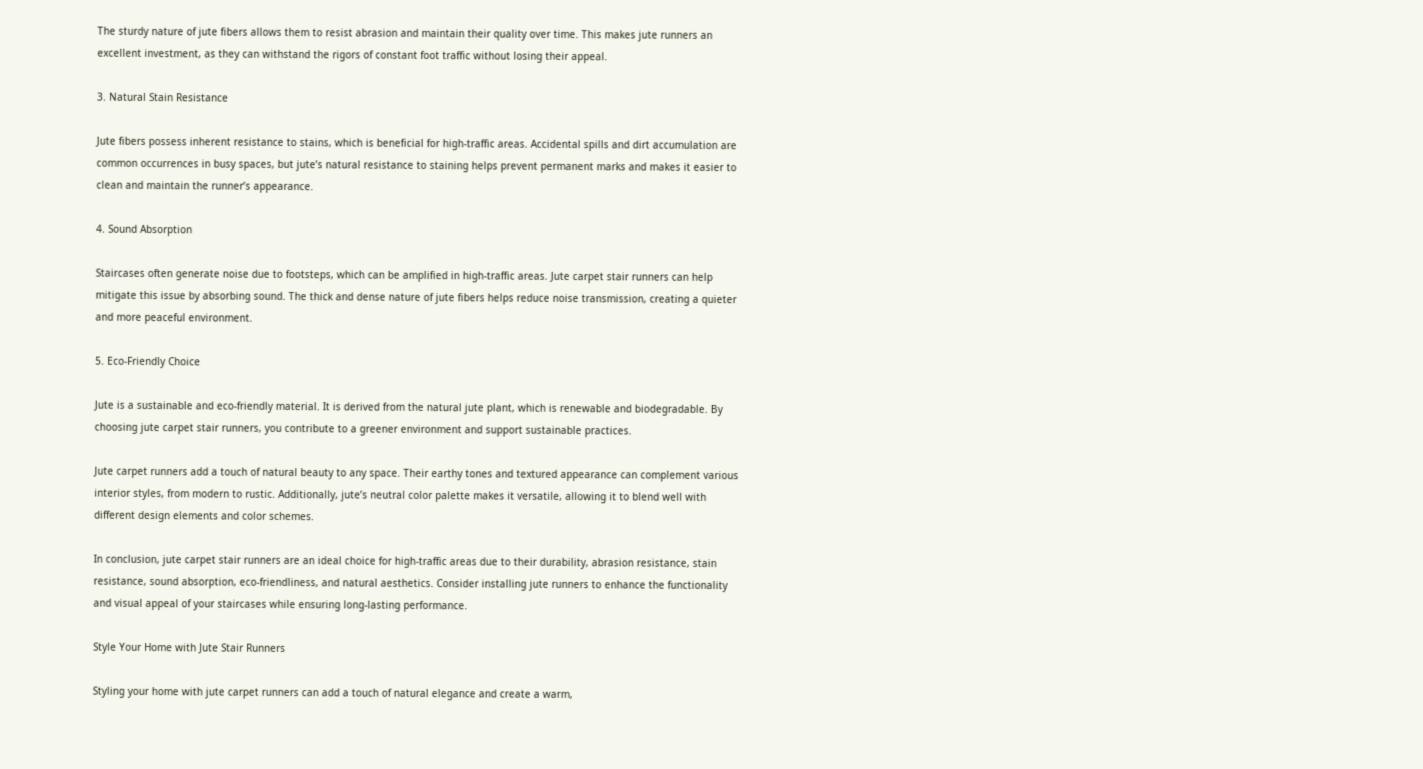The sturdy nature of jute fibers allows them to resist abrasion and maintain their quality over time. This makes jute runners an excellent investment, as they can withstand the rigors of constant foot traffic without losing their appeal.

3. Natural Stain Resistance

Jute fibers possess inherent resistance to stains, which is beneficial for high-traffic areas. Accidental spills and dirt accumulation are common occurrences in busy spaces, but jute’s natural resistance to staining helps prevent permanent marks and makes it easier to clean and maintain the runner’s appearance.

4. Sound Absorption

Staircases often generate noise due to footsteps, which can be amplified in high-traffic areas. Jute carpet stair runners can help mitigate this issue by absorbing sound. The thick and dense nature of jute fibers helps reduce noise transmission, creating a quieter and more peaceful environment.

5. Eco-Friendly Choice

Jute is a sustainable and eco-friendly material. It is derived from the natural jute plant, which is renewable and biodegradable. By choosing jute carpet stair runners, you contribute to a greener environment and support sustainable practices.

Jute carpet runners add a touch of natural beauty to any space. Their earthy tones and textured appearance can complement various interior styles, from modern to rustic. Additionally, jute’s neutral color palette makes it versatile, allowing it to blend well with different design elements and color schemes.

In conclusion, jute carpet stair runners are an ideal choice for high-traffic areas due to their durability, abrasion resistance, stain resistance, sound absorption, eco-friendliness, and natural aesthetics. Consider installing jute runners to enhance the functionality and visual appeal of your staircases while ensuring long-lasting performance.

Style Your Home with Jute Stair Runners

Styling your home with jute carpet runners can add a touch of natural elegance and create a warm,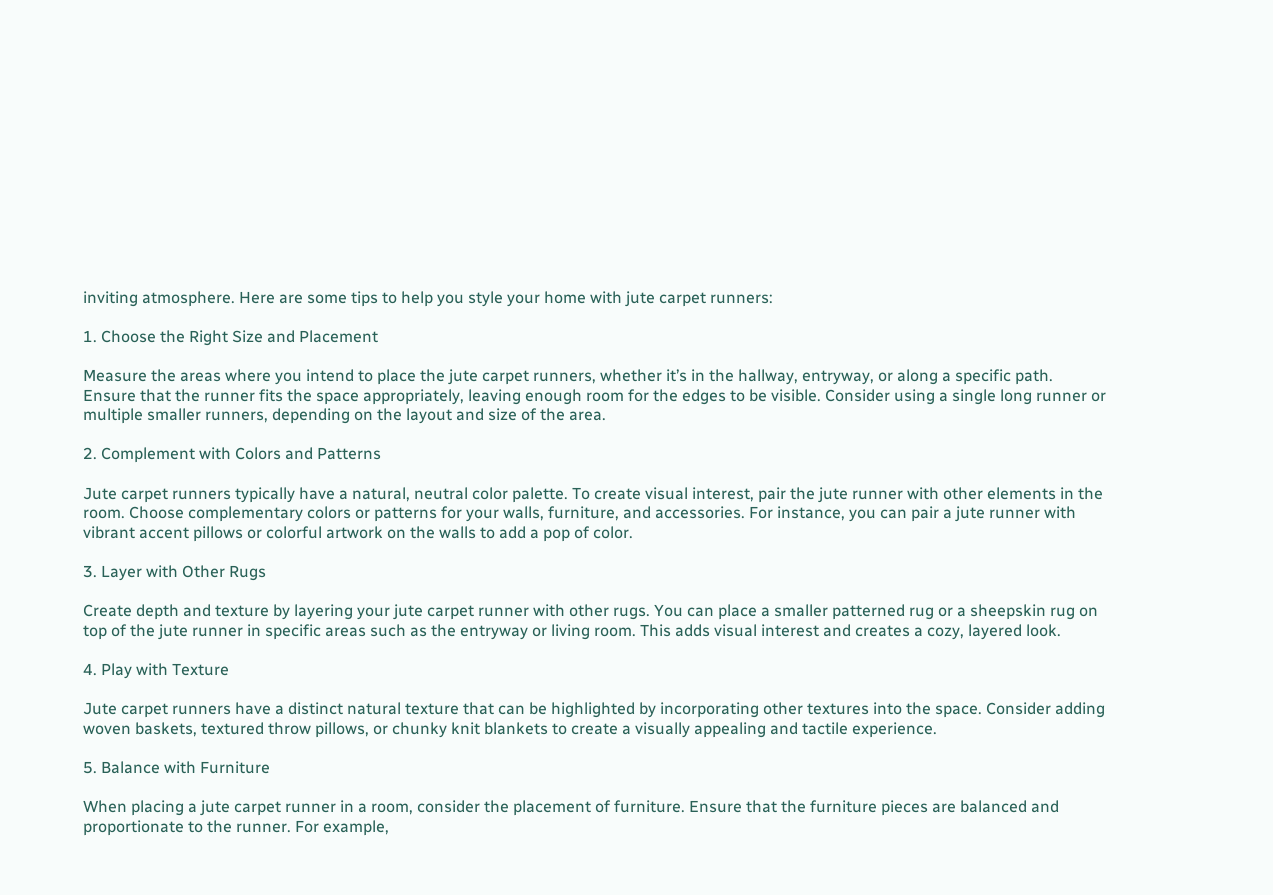inviting atmosphere. Here are some tips to help you style your home with jute carpet runners:

1. Choose the Right Size and Placement

Measure the areas where you intend to place the jute carpet runners, whether it’s in the hallway, entryway, or along a specific path. Ensure that the runner fits the space appropriately, leaving enough room for the edges to be visible. Consider using a single long runner or multiple smaller runners, depending on the layout and size of the area.

2. Complement with Colors and Patterns

Jute carpet runners typically have a natural, neutral color palette. To create visual interest, pair the jute runner with other elements in the room. Choose complementary colors or patterns for your walls, furniture, and accessories. For instance, you can pair a jute runner with vibrant accent pillows or colorful artwork on the walls to add a pop of color.

3. Layer with Other Rugs

Create depth and texture by layering your jute carpet runner with other rugs. You can place a smaller patterned rug or a sheepskin rug on top of the jute runner in specific areas such as the entryway or living room. This adds visual interest and creates a cozy, layered look.

4. Play with Texture

Jute carpet runners have a distinct natural texture that can be highlighted by incorporating other textures into the space. Consider adding woven baskets, textured throw pillows, or chunky knit blankets to create a visually appealing and tactile experience.

5. Balance with Furniture

When placing a jute carpet runner in a room, consider the placement of furniture. Ensure that the furniture pieces are balanced and proportionate to the runner. For example,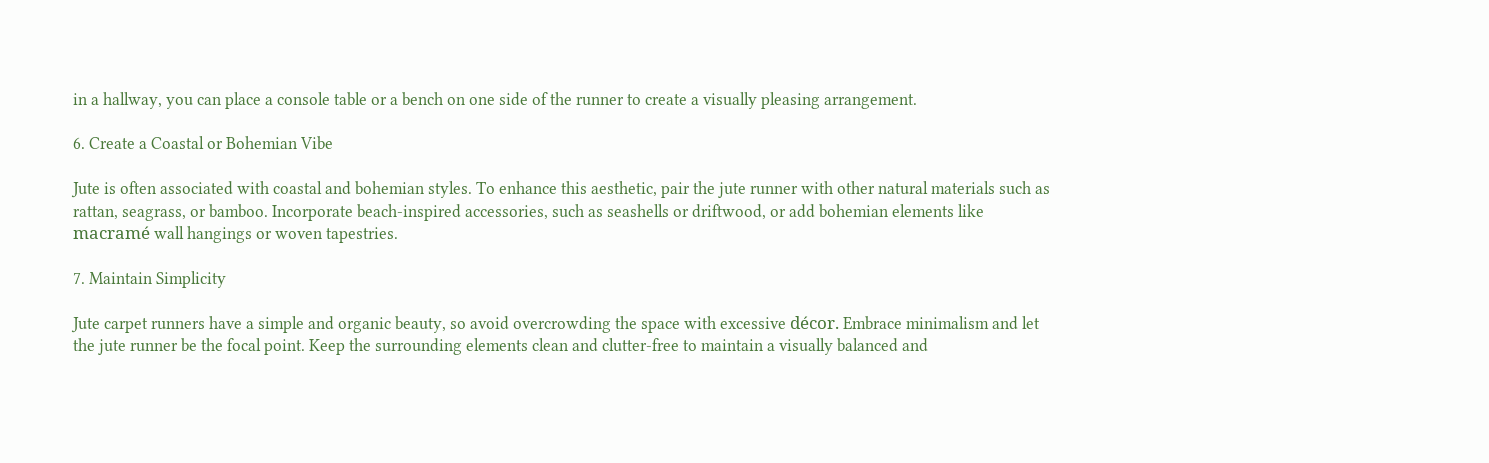in a hallway, you can place a console table or a bench on one side of the runner to create a visually pleasing arrangement.

6. Create a Coastal or Bohemian Vibe

Jute is often associated with coastal and bohemian styles. To enhance this aesthetic, pair the jute runner with other natural materials such as rattan, seagrass, or bamboo. Incorporate beach-inspired accessories, such as seashells or driftwood, or add bohemian elements like macramé wall hangings or woven tapestries.

7. Maintain Simplicity

Jute carpet runners have a simple and organic beauty, so avoid overcrowding the space with excessive décor. Embrace minimalism and let the jute runner be the focal point. Keep the surrounding elements clean and clutter-free to maintain a visually balanced and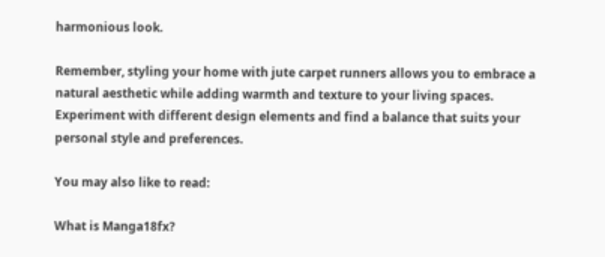harmonious look.

Remember, styling your home with jute carpet runners allows you to embrace a natural aesthetic while adding warmth and texture to your living spaces. Experiment with different design elements and find a balance that suits your personal style and preferences.

You may also like to read:

What is Manga18fx?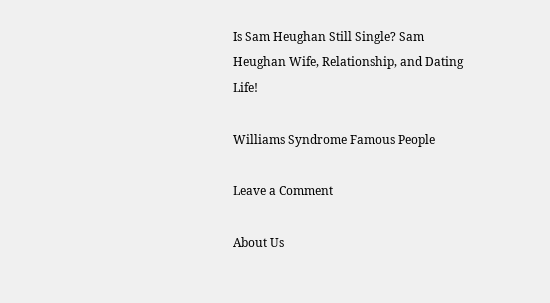Is Sam Heughan Still Single? Sam Heughan Wife, Relationship, and Dating Life!

Williams Syndrome Famous People

Leave a Comment

About Us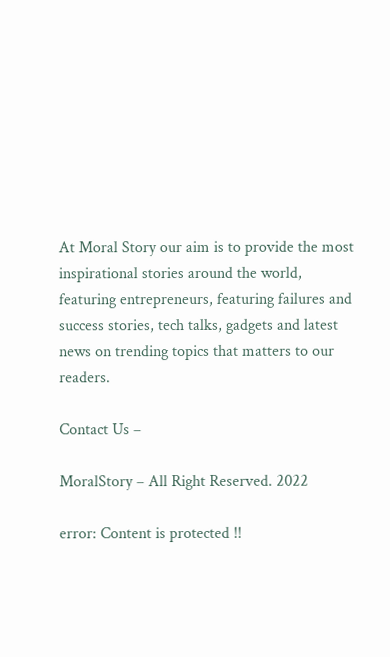At Moral Story our aim is to provide the most inspirational stories around the world, featuring entrepreneurs, featuring failures and success stories, tech talks, gadgets and latest news on trending topics that matters to our readers.

Contact Us –

MoralStory – All Right Reserved. 2022

error: Content is protected !!